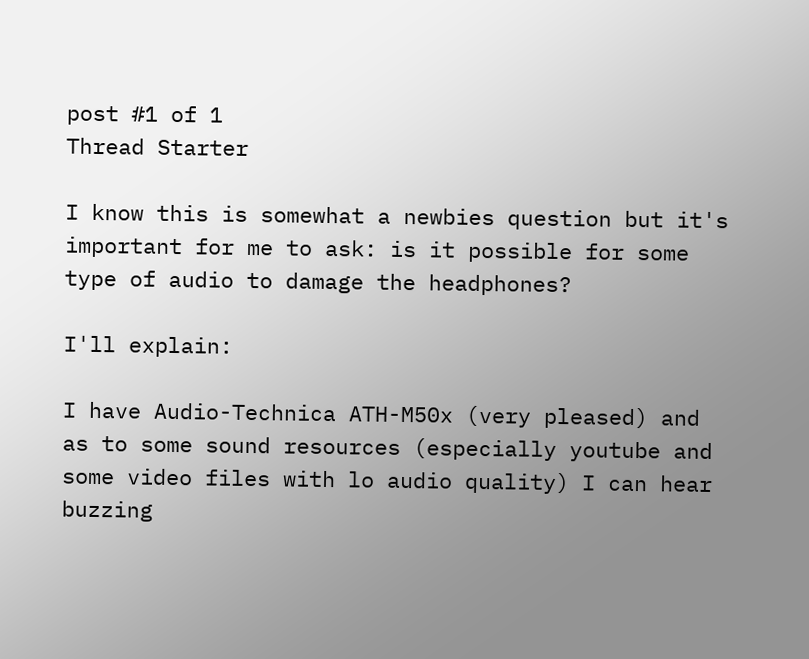post #1 of 1
Thread Starter

I know this is somewhat a newbies question but it's important for me to ask: is it possible for some type of audio to damage the headphones?

I'll explain:

I have Audio-Technica ATH-M50x (very pleased) and as to some sound resources (especially youtube and some video files with lo audio quality) I can hear buzzing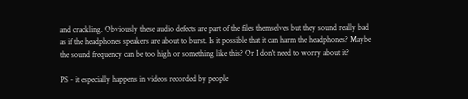and crackling. Obviously these audio defects are part of the files themselves but they sound really bad as if the headphones speakers are about to burst. Is it possible that it can harm the headphones? Maybe the sound frequency can be too high or something like this? Or I don't need to worry about it?

PS - it especially happens in videos recorded by people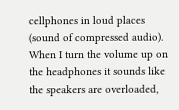cellphones in loud places (sound of compressed audio). When I turn the volume up on the headphones it sounds like the speakers are overloaded,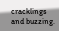cracklings and buzzing.